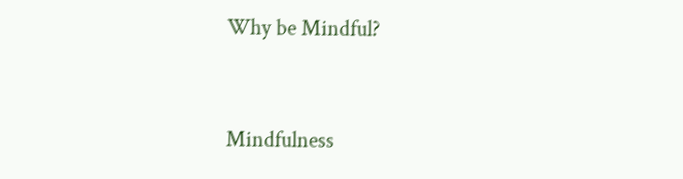Why be Mindful?


Mindfulness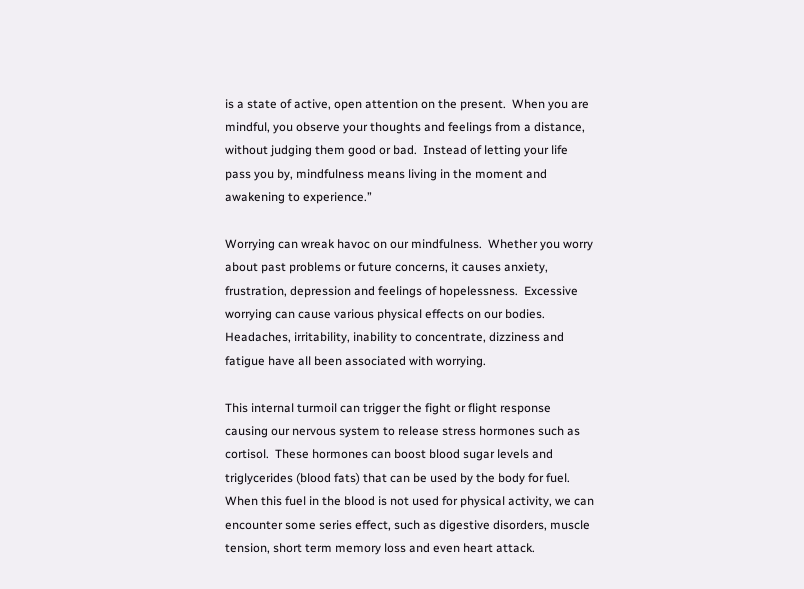is a state of active, open attention on the present.  When you are mindful, you observe your thoughts and feelings from a distance, without judging them good or bad.  Instead of letting your life pass you by, mindfulness means living in the moment and awakening to experience.”

Worrying can wreak havoc on our mindfulness.  Whether you worry about past problems or future concerns, it causes anxiety, frustration, depression and feelings of hopelessness.  Excessive worrying can cause various physical effects on our bodies.  Headaches, irritability, inability to concentrate, dizziness and fatigue have all been associated with worrying.

This internal turmoil can trigger the fight or flight response causing our nervous system to release stress hormones such as cortisol.  These hormones can boost blood sugar levels and triglycerides (blood fats) that can be used by the body for fuel.  When this fuel in the blood is not used for physical activity, we can encounter some series effect, such as digestive disorders, muscle tension, short term memory loss and even heart attack.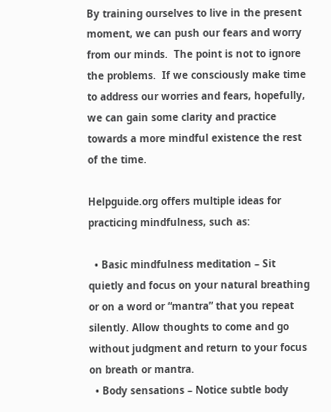By training ourselves to live in the present moment, we can push our fears and worry from our minds.  The point is not to ignore the problems.  If we consciously make time to address our worries and fears, hopefully, we can gain some clarity and practice towards a more mindful existence the rest of the time.

Helpguide.org offers multiple ideas for practicing mindfulness, such as:

  • Basic mindfulness meditation – Sit quietly and focus on your natural breathing or on a word or “mantra” that you repeat silently. Allow thoughts to come and go without judgment and return to your focus on breath or mantra.
  • Body sensations – Notice subtle body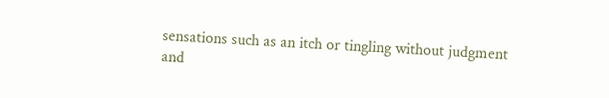sensations such as an itch or tingling without judgment and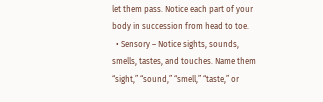let them pass. Notice each part of your body in succession from head to toe.
  • Sensory – Notice sights, sounds, smells, tastes, and touches. Name them “sight,” “sound,” “smell,” “taste,” or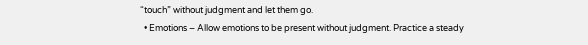“touch” without judgment and let them go.
  • Emotions – Allow emotions to be present without judgment. Practice a steady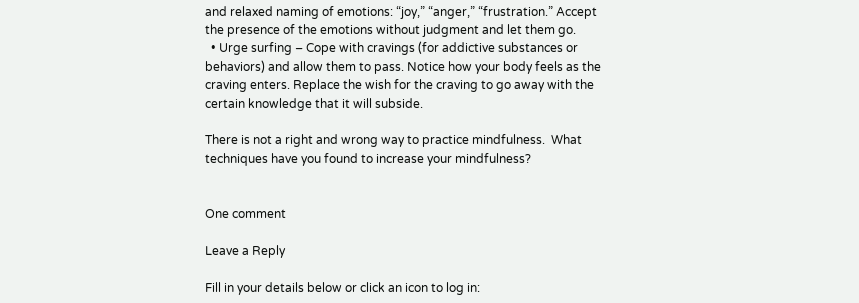and relaxed naming of emotions: “joy,” “anger,” “frustration.” Accept the presence of the emotions without judgment and let them go.
  • Urge surfing – Cope with cravings (for addictive substances or behaviors) and allow them to pass. Notice how your body feels as the craving enters. Replace the wish for the craving to go away with the certain knowledge that it will subside.

There is not a right and wrong way to practice mindfulness.  What techniques have you found to increase your mindfulness?


One comment

Leave a Reply

Fill in your details below or click an icon to log in: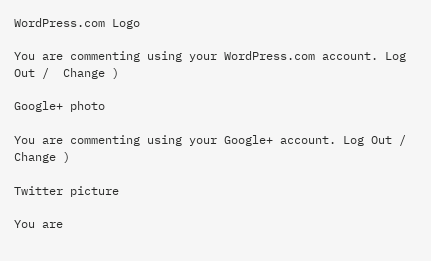WordPress.com Logo

You are commenting using your WordPress.com account. Log Out /  Change )

Google+ photo

You are commenting using your Google+ account. Log Out /  Change )

Twitter picture

You are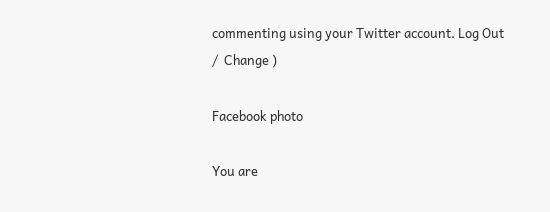commenting using your Twitter account. Log Out /  Change )

Facebook photo

You are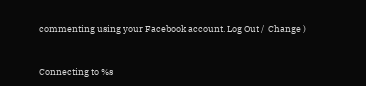commenting using your Facebook account. Log Out /  Change )


Connecting to %s